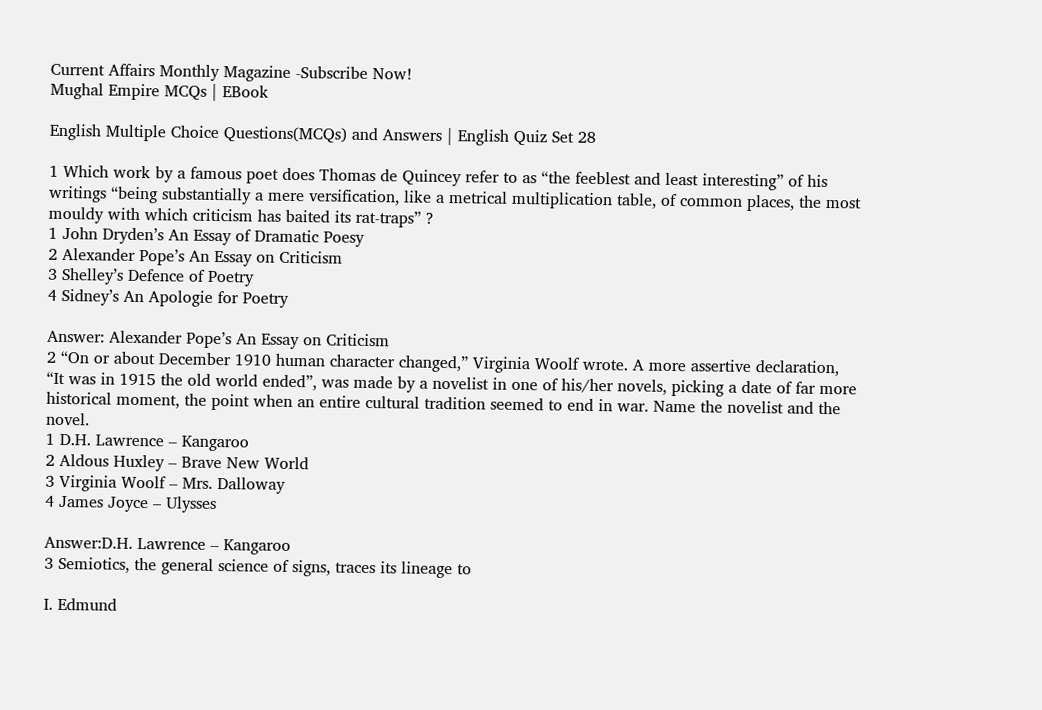Current Affairs Monthly Magazine -Subscribe Now!
Mughal Empire MCQs | EBook

English Multiple Choice Questions(MCQs) and Answers | English Quiz Set 28

1 Which work by a famous poet does Thomas de Quincey refer to as “the feeblest and least interesting” of his writings “being substantially a mere versification, like a metrical multiplication table, of common places, the most mouldy with which criticism has baited its rat-traps” ?
1 John Dryden’s An Essay of Dramatic Poesy
2 Alexander Pope’s An Essay on Criticism
3 Shelley’s Defence of Poetry
4 Sidney’s An Apologie for Poetry

Answer: Alexander Pope’s An Essay on Criticism
2 “On or about December 1910 human character changed,” Virginia Woolf wrote. A more assertive declaration, “It was in 1915 the old world ended”, was made by a novelist in one of his/her novels, picking a date of far more historical moment, the point when an entire cultural tradition seemed to end in war. Name the novelist and the novel.
1 D.H. Lawrence – Kangaroo
2 Aldous Huxley – Brave New World
3 Virginia Woolf – Mrs. Dalloway
4 James Joyce – Ulysses

Answer:D.H. Lawrence – Kangaroo
3 Semiotics, the general science of signs, traces its lineage to

I. Edmund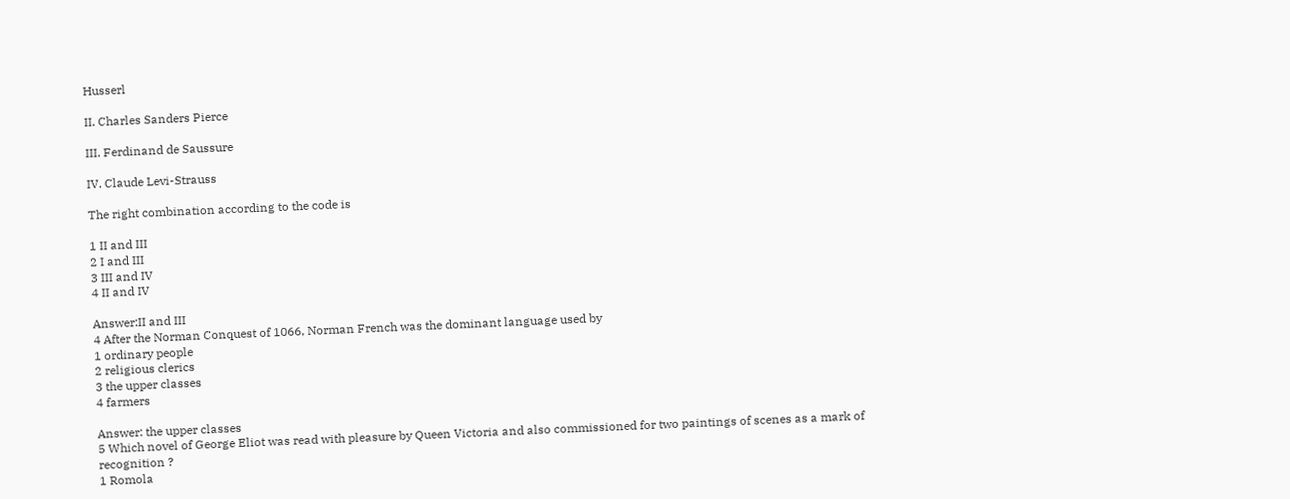Husserl

II. Charles Sanders Pierce

III. Ferdinand de Saussure

IV. Claude Levi-Strauss

The right combination according to the code is

1 II and III
2 I and III
3 III and IV
4 II and IV

Answer:II and III
4 After the Norman Conquest of 1066, Norman French was the dominant language used by
1 ordinary people
2 religious clerics
3 the upper classes
4 farmers

Answer: the upper classes
5 Which novel of George Eliot was read with pleasure by Queen Victoria and also commissioned for two paintings of scenes as a mark of recognition ?
1 Romola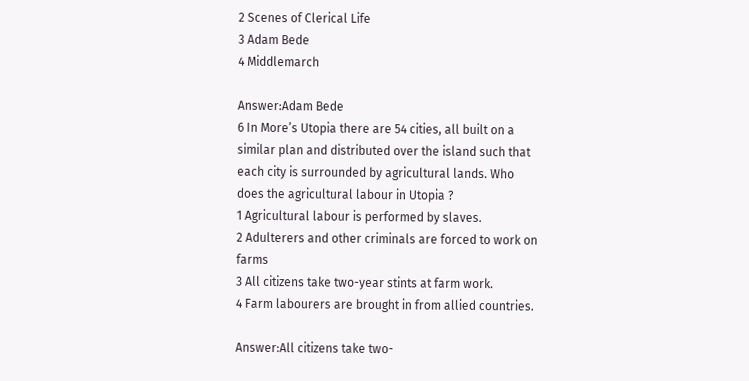2 Scenes of Clerical Life
3 Adam Bede
4 Middlemarch

Answer:Adam Bede
6 In More’s Utopia there are 54 cities, all built on a similar plan and distributed over the island such that each city is surrounded by agricultural lands. Who does the agricultural labour in Utopia ?
1 Agricultural labour is performed by slaves.
2 Adulterers and other criminals are forced to work on farms
3 All citizens take two-year stints at farm work.
4 Farm labourers are brought in from allied countries.

Answer:All citizens take two-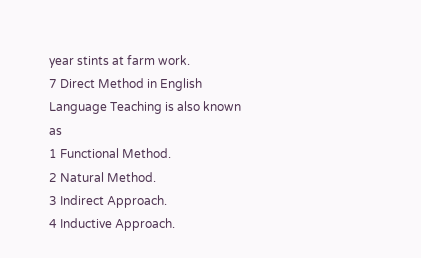year stints at farm work.
7 Direct Method in English Language Teaching is also known as
1 Functional Method.
2 Natural Method.
3 Indirect Approach.
4 Inductive Approach.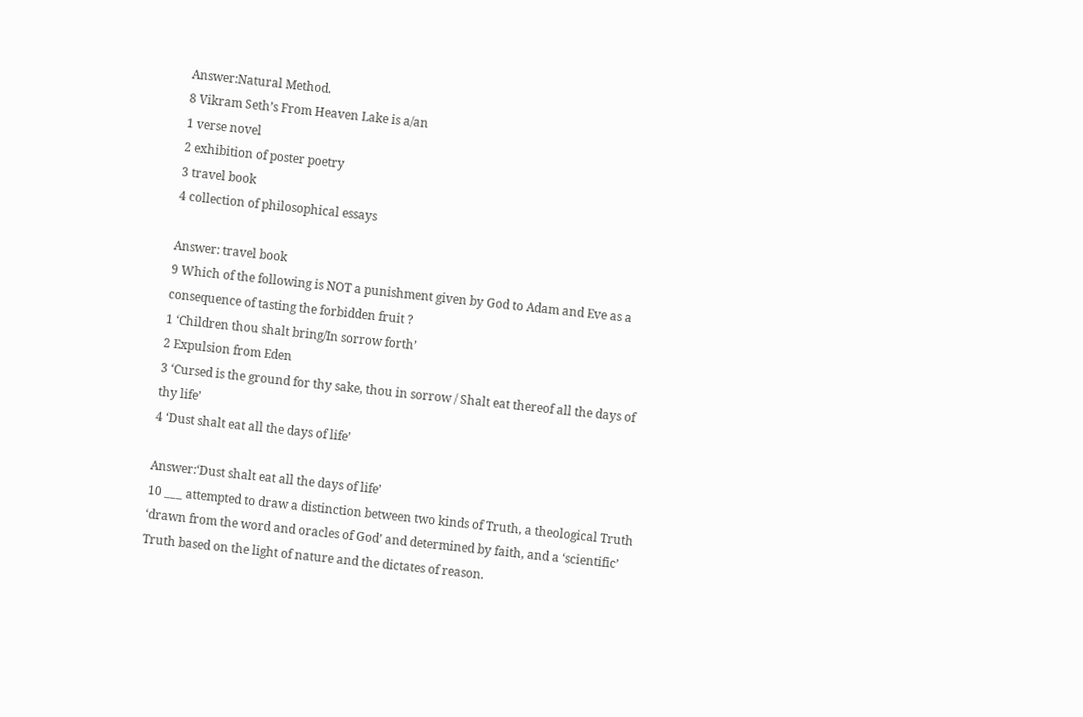Answer:Natural Method.
8 Vikram Seth’s From Heaven Lake is a/an
1 verse novel
2 exhibition of poster poetry
3 travel book
4 collection of philosophical essays

Answer: travel book
9 Which of the following is NOT a punishment given by God to Adam and Eve as a consequence of tasting the forbidden fruit ?
1 ‘Children thou shalt bring/In sorrow forth’
2 Expulsion from Eden
3 ‘Cursed is the ground for thy sake, thou in sorrow / Shalt eat thereof all the days of thy life’
4 ‘Dust shalt eat all the days of life’

Answer:‘Dust shalt eat all the days of life’
10 ___ attempted to draw a distinction between two kinds of Truth, a theological Truth ‘drawn from the word and oracles of God’ and determined by faith, and a ‘scientific’ Truth based on the light of nature and the dictates of reason.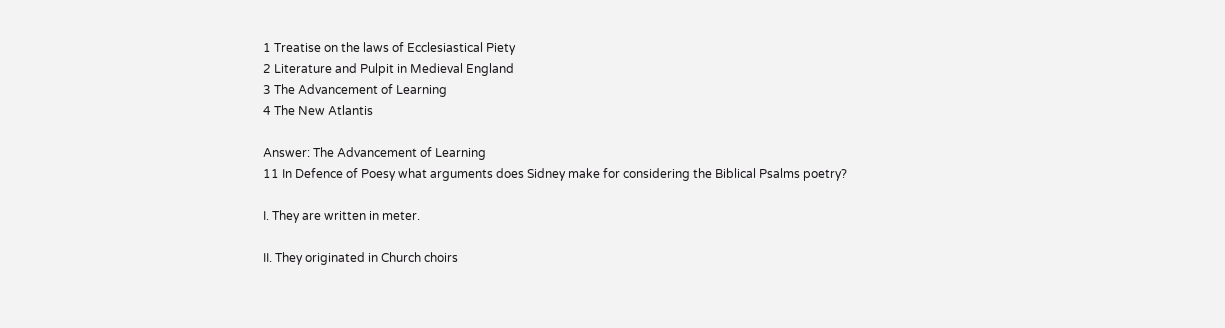1 Treatise on the laws of Ecclesiastical Piety
2 Literature and Pulpit in Medieval England
3 The Advancement of Learning
4 The New Atlantis

Answer: The Advancement of Learning
11 In Defence of Poesy what arguments does Sidney make for considering the Biblical Psalms poetry?

I. They are written in meter.

II. They originated in Church choirs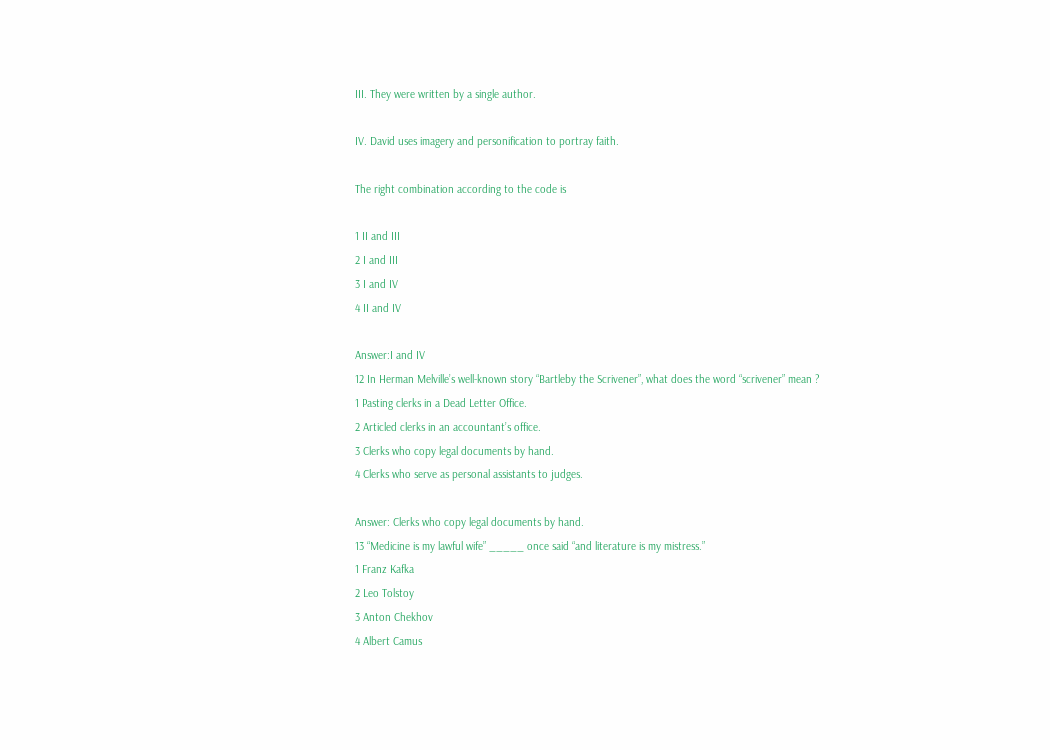III. They were written by a single author.

IV. David uses imagery and personification to portray faith.

The right combination according to the code is

1 II and III
2 I and III
3 I and IV
4 II and IV

Answer:I and IV
12 In Herman Melville’s well-known story “Bartleby the Scrivener”, what does the word “scrivener” mean ?
1 Pasting clerks in a Dead Letter Office.
2 Articled clerks in an accountant’s office.
3 Clerks who copy legal documents by hand.
4 Clerks who serve as personal assistants to judges.

Answer: Clerks who copy legal documents by hand.
13 “Medicine is my lawful wife” _____ once said “and literature is my mistress.”
1 Franz Kafka
2 Leo Tolstoy
3 Anton Chekhov
4 Albert Camus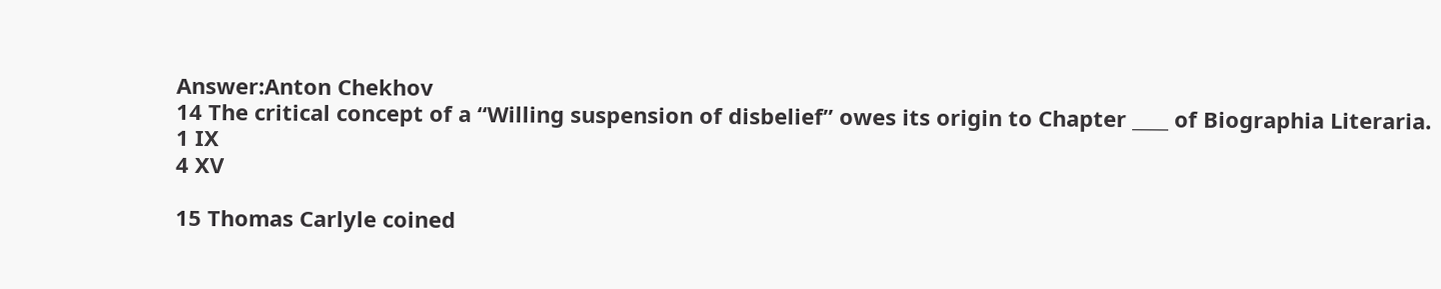Answer:Anton Chekhov
14 The critical concept of a “Willing suspension of disbelief” owes its origin to Chapter ____ of Biographia Literaria.
1 IX
4 XV

15 Thomas Carlyle coined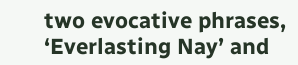two evocative phrases, ‘Everlasting Nay’ and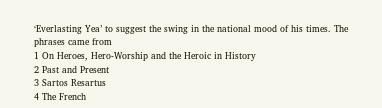‘Everlasting Yea’ to suggest the swing in the national mood of his times. The phrases came from
1 On Heroes, Hero-Worship and the Heroic in History
2 Past and Present
3 Sartos Resartus
4 The French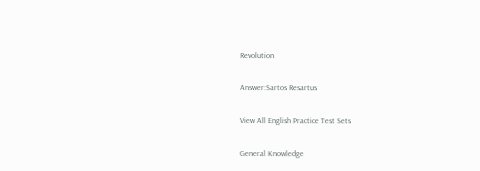Revolution

Answer:Sartos Resartus

View All English Practice Test Sets

General Knowledge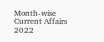Month-wise Current Affairs 2022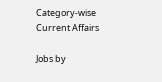Category-wise Current Affairs

Jobs by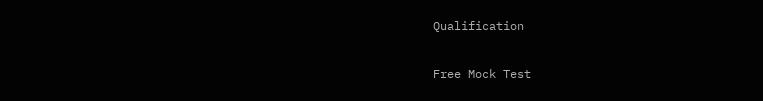Qualification

Free Mock Test